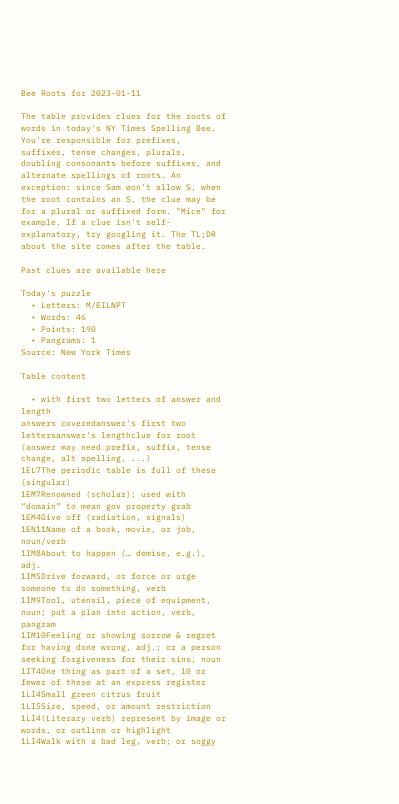Bee Roots for 2023-01-11

The table provides clues for the roots of words in today's NY Times Spelling Bee. You're responsible for prefixes, suffixes, tense changes, plurals, doubling consonants before suffixes, and alternate spellings of roots. An exception: since Sam won't allow S, when the root contains an S, the clue may be for a plural or suffixed form. "Mice" for example. If a clue isn't self-explanatory, try googling it. The TL;DR about the site comes after the table.

Past clues are available here

Today's puzzle
  • Letters: M/EILNPT
  • Words: 46
  • Points: 190
  • Pangrams: 1
Source: New York Times

Table content

  • with first two letters of answer and length
answers coveredanswer's first two lettersanswer's lengthclue for root (answer may need prefix, suffix, tense change, alt spelling, ...)
1EL7The periodic table is full of these (singular)
1EM7Renowned (scholar); used with “domain” to mean gov property grab
1EM4Give off (radiation, signals)
1EN11Name of a book, movie, or job, noun/verb
1IM8About to happen (… demise, e.g.), adj.
1IM5Drive forward, or force or urge someone to do something, verb
1IM9Tool, utensil, piece of equipment, noun; put a plan into action, verb, pangram
1IM10Feeling or showing sorrow & regret for having done wrong, adj.; or a person seeking forgiveness for their sins, noun
1IT4One thing as part of a set, 10 or fewer of these at an express register
1LI4Small green citrus fruit
1LI5Size, speed, or amount restriction
1LI4(Literary verb) represent by image or words, or outline or highlight
1LI4Walk with a bad leg, verb; or soggy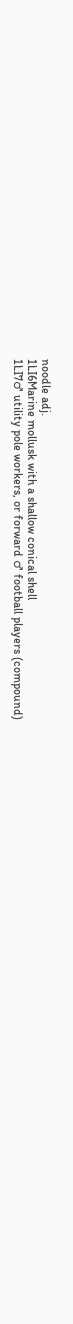noodle adj.
1LI6Marine mollusk with a shallow conical shell
1LI7♂ utility pole workers, or forward ♂ football players (compound)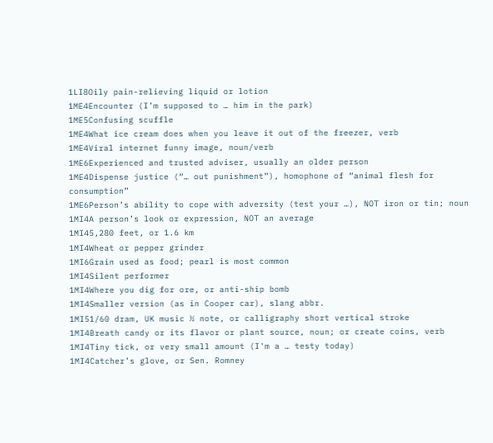1LI8Oily pain-relieving liquid or lotion
1ME4Encounter (I’m supposed to … him in the park)
1ME5Confusing scuffle
1ME4What ice cream does when you leave it out of the freezer, verb
1ME4Viral internet funny image, noun/verb
1ME6Experienced and trusted adviser, usually an older person
1ME4Dispense justice (“… out punishment”), homophone of “animal flesh for consumption”
1ME6Person’s ability to cope with adversity (test your …), NOT iron or tin; noun
1MI4A person’s look or expression, NOT an average
1MI45,280 feet, or 1.6 km
1MI4Wheat or pepper grinder
1MI6Grain used as food; pearl is most common
1MI4Silent performer
1MI4Where you dig for ore, or anti-ship bomb
1MI4Smaller version (as in Cooper car), slang abbr.
1MI51/60 dram, UK music ½ note, or calligraphy short vertical stroke
1MI4Breath candy or its flavor or plant source, noun; or create coins, verb
1MI4Tiny tick, or very small amount (I'm a … testy today)
1MI4Catcher’s glove, or Sen. Romney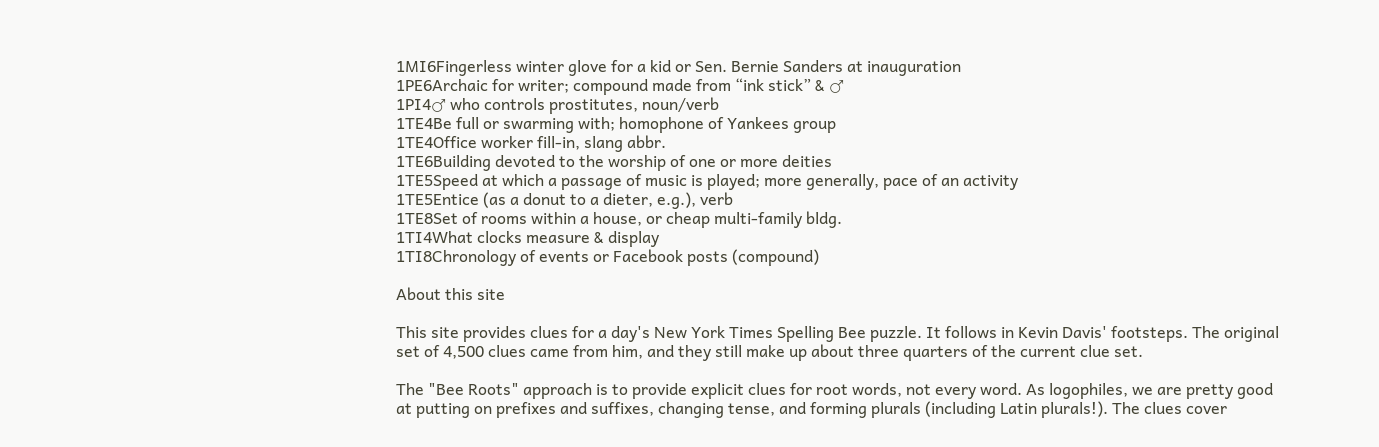1MI6Fingerless winter glove for a kid or Sen. Bernie Sanders at inauguration
1PE6Archaic for writer; compound made from “ink stick” & ♂
1PI4♂ who controls prostitutes, noun/verb
1TE4Be full or swarming with; homophone of Yankees group
1TE4Office worker fill-in, slang abbr.
1TE6Building devoted to the worship of one or more deities
1TE5Speed at which a passage of music is played; more generally, pace of an activity
1TE5Entice (as a donut to a dieter, e.g.), verb
1TE8Set of rooms within a house, or cheap multi-family bldg.
1TI4What clocks measure & display
1TI8Chronology of events or Facebook posts (compound)

About this site

This site provides clues for a day's New York Times Spelling Bee puzzle. It follows in Kevin Davis' footsteps. The original set of 4,500 clues came from him, and they still make up about three quarters of the current clue set.

The "Bee Roots" approach is to provide explicit clues for root words, not every word. As logophiles, we are pretty good at putting on prefixes and suffixes, changing tense, and forming plurals (including Latin plurals!). The clues cover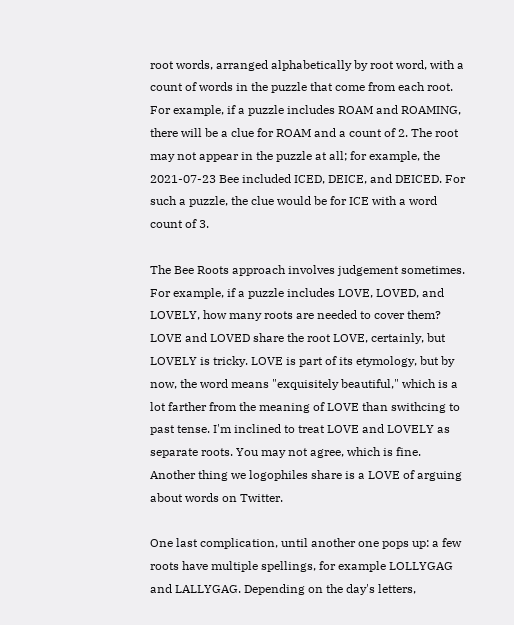root words, arranged alphabetically by root word, with a count of words in the puzzle that come from each root. For example, if a puzzle includes ROAM and ROAMING, there will be a clue for ROAM and a count of 2. The root may not appear in the puzzle at all; for example, the 2021-07-23 Bee included ICED, DEICE, and DEICED. For such a puzzle, the clue would be for ICE with a word count of 3.

The Bee Roots approach involves judgement sometimes. For example, if a puzzle includes LOVE, LOVED, and LOVELY, how many roots are needed to cover them? LOVE and LOVED share the root LOVE, certainly, but LOVELY is tricky. LOVE is part of its etymology, but by now, the word means "exquisitely beautiful," which is a lot farther from the meaning of LOVE than swithcing to past tense. I'm inclined to treat LOVE and LOVELY as separate roots. You may not agree, which is fine. Another thing we logophiles share is a LOVE of arguing about words on Twitter.

One last complication, until another one pops up: a few roots have multiple spellings, for example LOLLYGAG and LALLYGAG. Depending on the day's letters,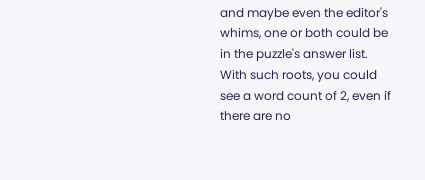and maybe even the editor's whims, one or both could be in the puzzle's answer list. With such roots, you could see a word count of 2, even if there are no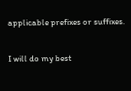applicable prefixes or suffixes.

I will do my best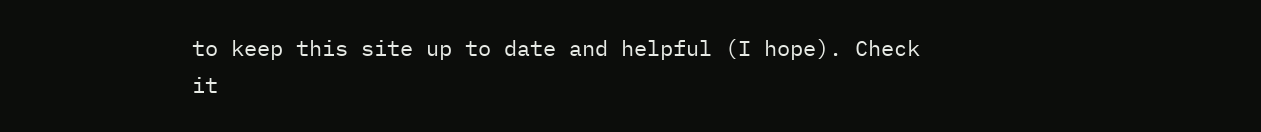to keep this site up to date and helpful (I hope). Check it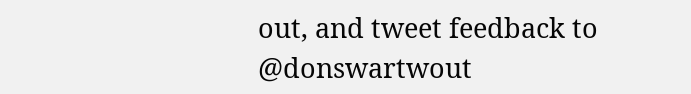out, and tweet feedback to @donswartwout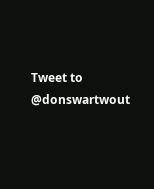Tweet to @donswartwout